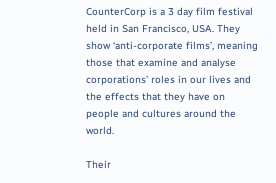CounterCorp is a 3 day film festival held in San Francisco, USA. They show ‘anti-corporate films’, meaning those that examine and analyse corporations’ roles in our lives and the effects that they have on people and cultures around the world.

Their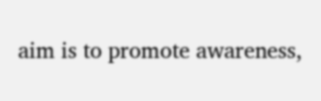aim is to promote awareness,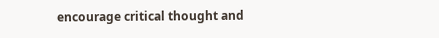encourage critical thought and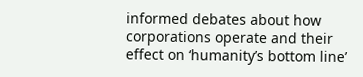informed debates about how corporations operate and their effect on ‘humanity’s bottom line’